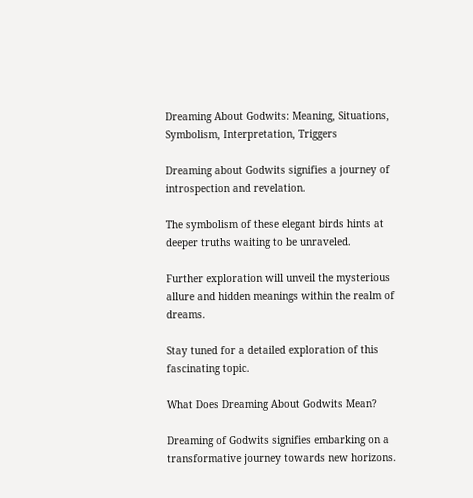Dreaming About Godwits: Meaning, Situations, Symbolism, Interpretation, Triggers

Dreaming about Godwits signifies a journey of introspection and revelation.

The symbolism of these elegant birds hints at deeper truths waiting to be unraveled.

Further exploration will unveil the mysterious allure and hidden meanings within the realm of dreams.

Stay tuned for a detailed exploration of this fascinating topic.

What Does Dreaming About Godwits Mean?

Dreaming of Godwits signifies embarking on a transformative journey towards new horizons.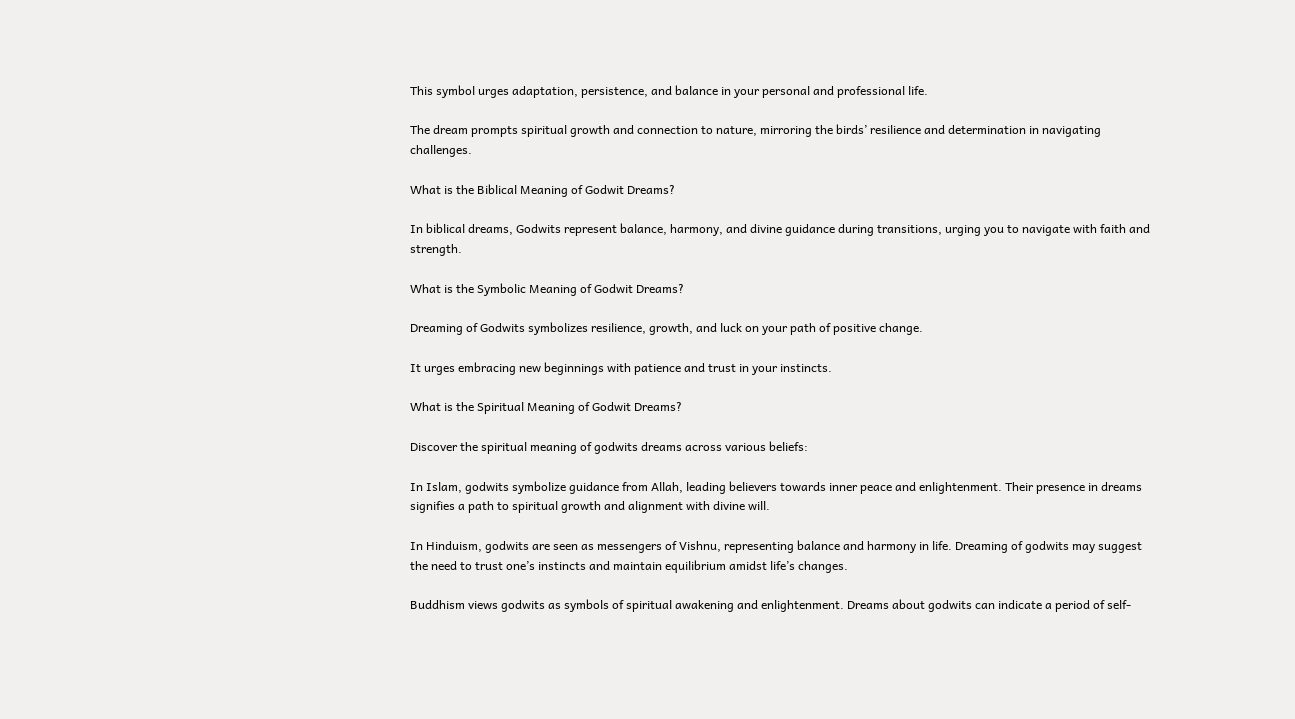This symbol urges adaptation, persistence, and balance in your personal and professional life.

The dream prompts spiritual growth and connection to nature, mirroring the birds’ resilience and determination in navigating challenges.

What is the Biblical Meaning of Godwit Dreams?

In biblical dreams, Godwits represent balance, harmony, and divine guidance during transitions, urging you to navigate with faith and strength.

What is the Symbolic Meaning of Godwit Dreams?

Dreaming of Godwits symbolizes resilience, growth, and luck on your path of positive change.

It urges embracing new beginnings with patience and trust in your instincts.

What is the Spiritual Meaning of Godwit Dreams?

Discover the spiritual meaning of godwits dreams across various beliefs:

In Islam, godwits symbolize guidance from Allah, leading believers towards inner peace and enlightenment. Their presence in dreams signifies a path to spiritual growth and alignment with divine will.

In Hinduism, godwits are seen as messengers of Vishnu, representing balance and harmony in life. Dreaming of godwits may suggest the need to trust one’s instincts and maintain equilibrium amidst life’s changes.

Buddhism views godwits as symbols of spiritual awakening and enlightenment. Dreams about godwits can indicate a period of self-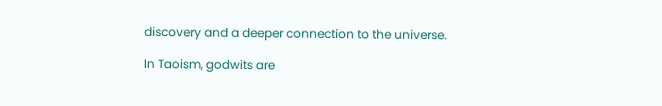discovery and a deeper connection to the universe.

In Taoism, godwits are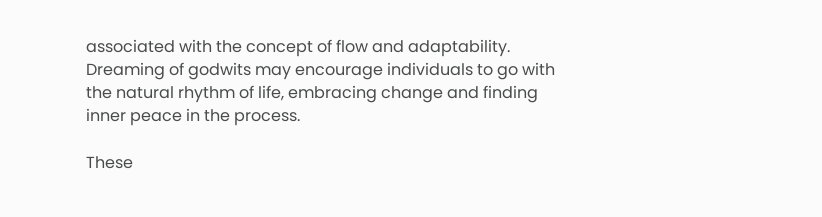associated with the concept of flow and adaptability. Dreaming of godwits may encourage individuals to go with the natural rhythm of life, embracing change and finding inner peace in the process.

These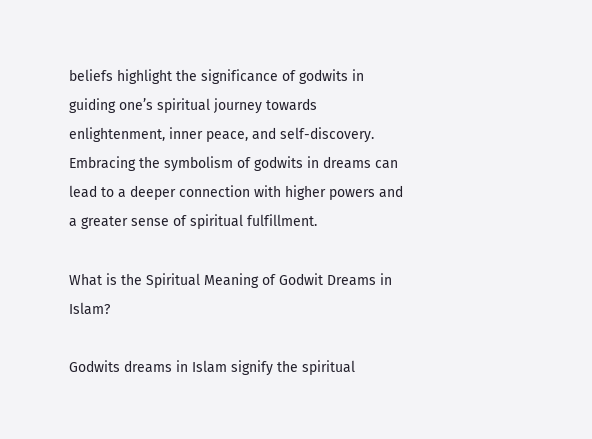beliefs highlight the significance of godwits in guiding one’s spiritual journey towards enlightenment, inner peace, and self-discovery. Embracing the symbolism of godwits in dreams can lead to a deeper connection with higher powers and a greater sense of spiritual fulfillment.

What is the Spiritual Meaning of Godwit Dreams in Islam?

Godwits dreams in Islam signify the spiritual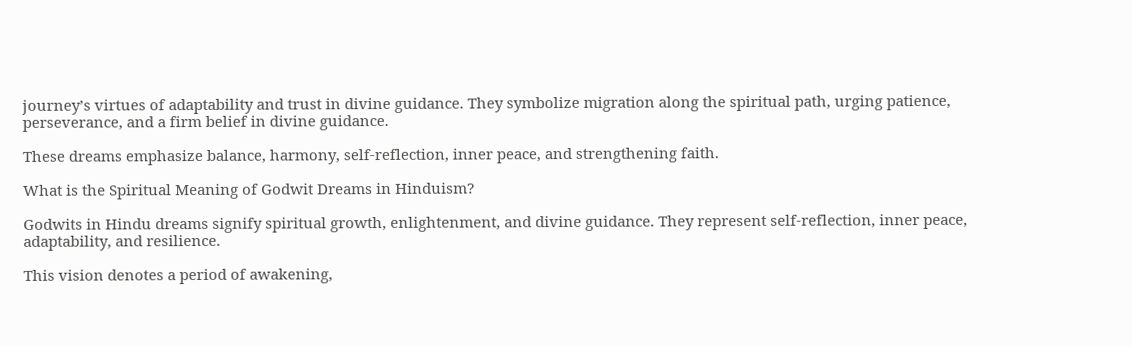journey’s virtues of adaptability and trust in divine guidance. They symbolize migration along the spiritual path, urging patience, perseverance, and a firm belief in divine guidance.

These dreams emphasize balance, harmony, self-reflection, inner peace, and strengthening faith.

What is the Spiritual Meaning of Godwit Dreams in Hinduism?

Godwits in Hindu dreams signify spiritual growth, enlightenment, and divine guidance. They represent self-reflection, inner peace, adaptability, and resilience.

This vision denotes a period of awakening,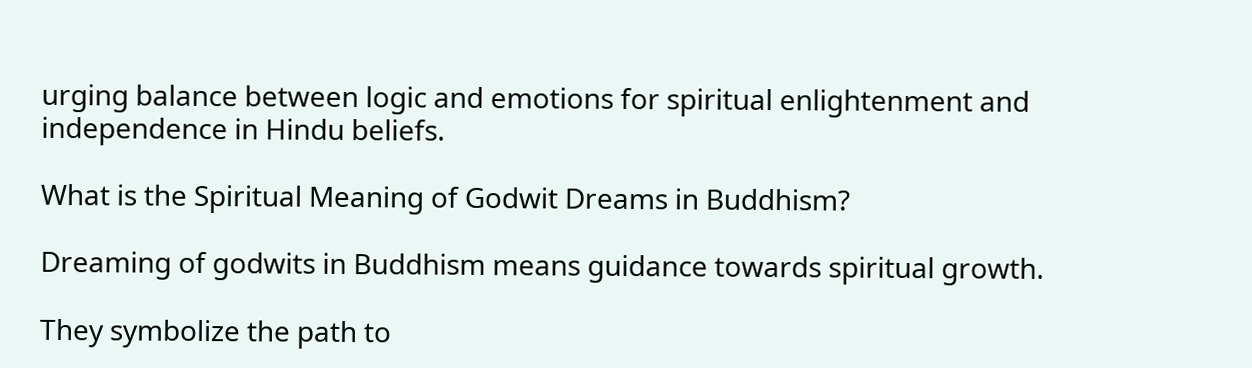urging balance between logic and emotions for spiritual enlightenment and independence in Hindu beliefs.

What is the Spiritual Meaning of Godwit Dreams in Buddhism?

Dreaming of godwits in Buddhism means guidance towards spiritual growth.

They symbolize the path to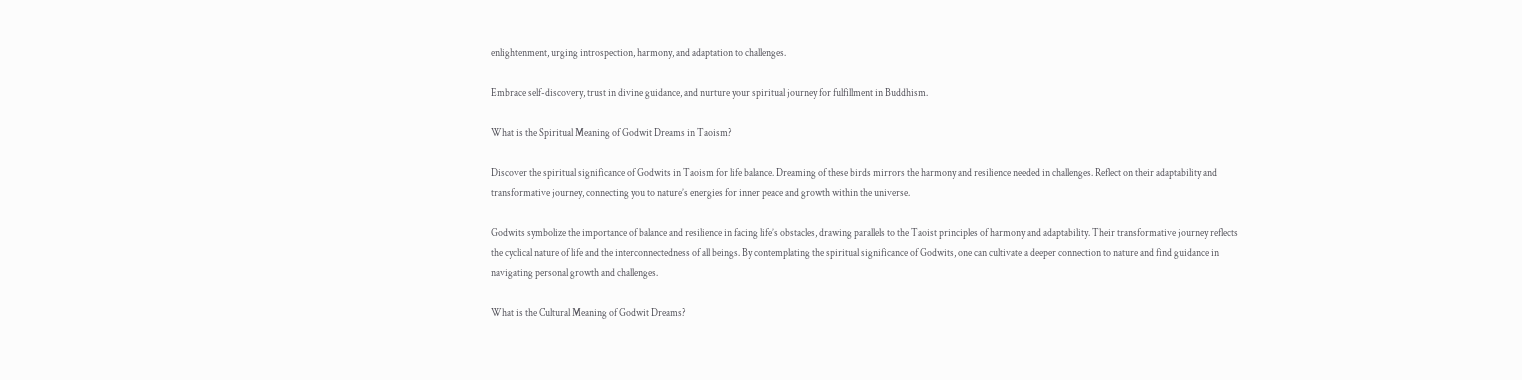enlightenment, urging introspection, harmony, and adaptation to challenges.

Embrace self-discovery, trust in divine guidance, and nurture your spiritual journey for fulfillment in Buddhism.

What is the Spiritual Meaning of Godwit Dreams in Taoism?

Discover the spiritual significance of Godwits in Taoism for life balance. Dreaming of these birds mirrors the harmony and resilience needed in challenges. Reflect on their adaptability and transformative journey, connecting you to nature’s energies for inner peace and growth within the universe.

Godwits symbolize the importance of balance and resilience in facing life’s obstacles, drawing parallels to the Taoist principles of harmony and adaptability. Their transformative journey reflects the cyclical nature of life and the interconnectedness of all beings. By contemplating the spiritual significance of Godwits, one can cultivate a deeper connection to nature and find guidance in navigating personal growth and challenges.

What is the Cultural Meaning of Godwit Dreams?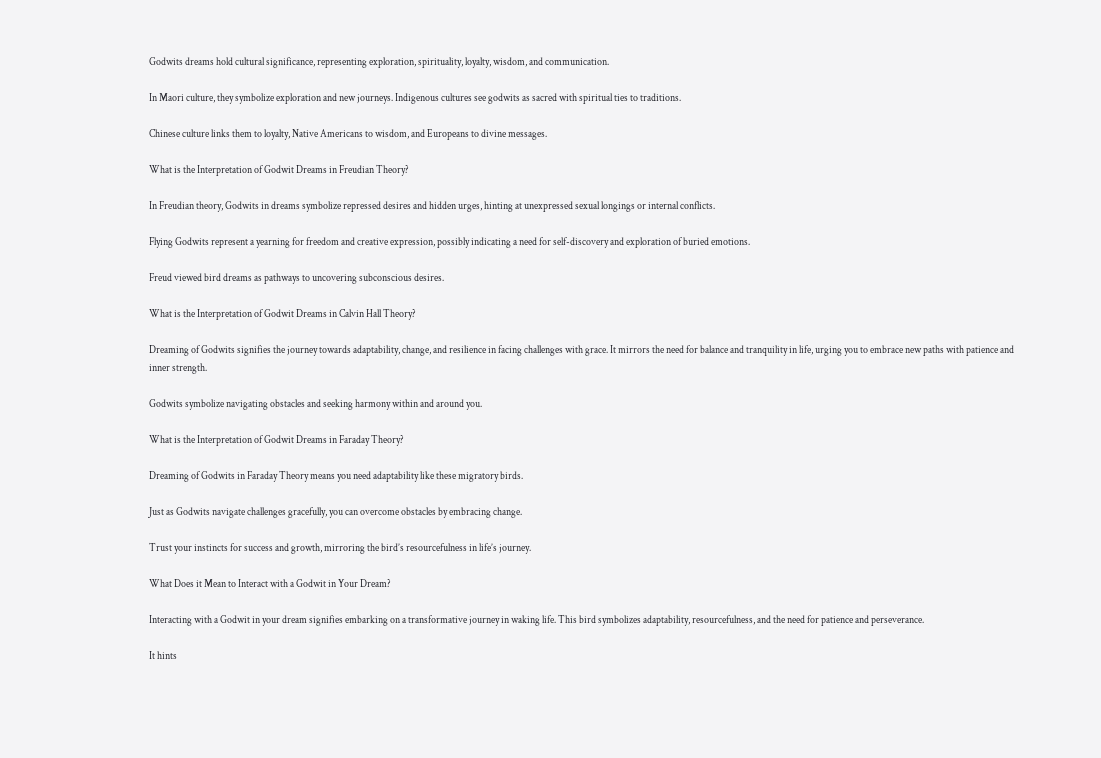Godwits dreams hold cultural significance, representing exploration, spirituality, loyalty, wisdom, and communication.

In Maori culture, they symbolize exploration and new journeys. Indigenous cultures see godwits as sacred with spiritual ties to traditions.

Chinese culture links them to loyalty, Native Americans to wisdom, and Europeans to divine messages.

What is the Interpretation of Godwit Dreams in Freudian Theory?

In Freudian theory, Godwits in dreams symbolize repressed desires and hidden urges, hinting at unexpressed sexual longings or internal conflicts.

Flying Godwits represent a yearning for freedom and creative expression, possibly indicating a need for self-discovery and exploration of buried emotions.

Freud viewed bird dreams as pathways to uncovering subconscious desires.

What is the Interpretation of Godwit Dreams in Calvin Hall Theory?

Dreaming of Godwits signifies the journey towards adaptability, change, and resilience in facing challenges with grace. It mirrors the need for balance and tranquility in life, urging you to embrace new paths with patience and inner strength.

Godwits symbolize navigating obstacles and seeking harmony within and around you.

What is the Interpretation of Godwit Dreams in Faraday Theory?

Dreaming of Godwits in Faraday Theory means you need adaptability like these migratory birds.

Just as Godwits navigate challenges gracefully, you can overcome obstacles by embracing change.

Trust your instincts for success and growth, mirroring the bird’s resourcefulness in life’s journey.

What Does it Mean to Interact with a Godwit in Your Dream?

Interacting with a Godwit in your dream signifies embarking on a transformative journey in waking life. This bird symbolizes adaptability, resourcefulness, and the need for patience and perseverance.

It hints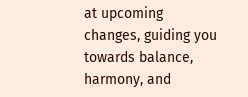at upcoming changes, guiding you towards balance, harmony, and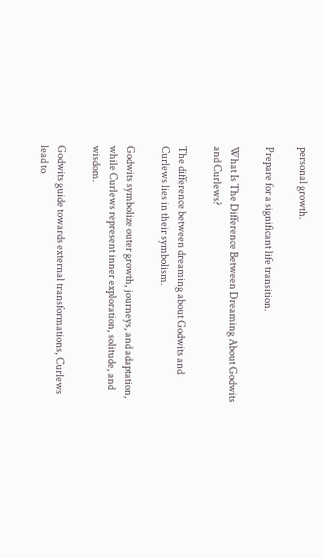personal growth.

Prepare for a significant life transition.

What Is The Difference Between Dreaming About Godwits and Curlews?

The difference between dreaming about Godwits and Curlews lies in their symbolism.

Godwits symbolize outer growth, journeys, and adaptation, while Curlews represent inner exploration, solitude, and wisdom.

Godwits guide towards external transformations, Curlews lead to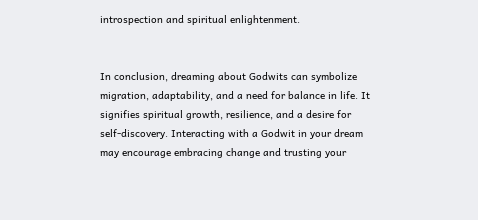introspection and spiritual enlightenment.


In conclusion, dreaming about Godwits can symbolize migration, adaptability, and a need for balance in life. It signifies spiritual growth, resilience, and a desire for self-discovery. Interacting with a Godwit in your dream may encourage embracing change and trusting your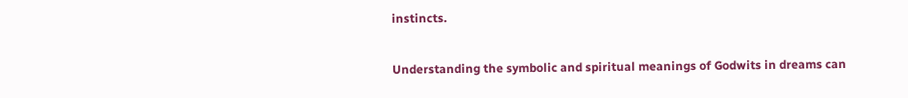instincts.

Understanding the symbolic and spiritual meanings of Godwits in dreams can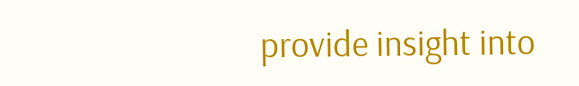provide insight into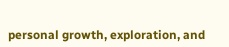personal growth, exploration, and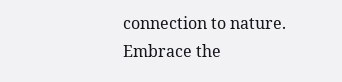connection to nature. Embrace the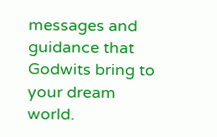messages and guidance that Godwits bring to your dream world.